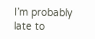I’m probably late to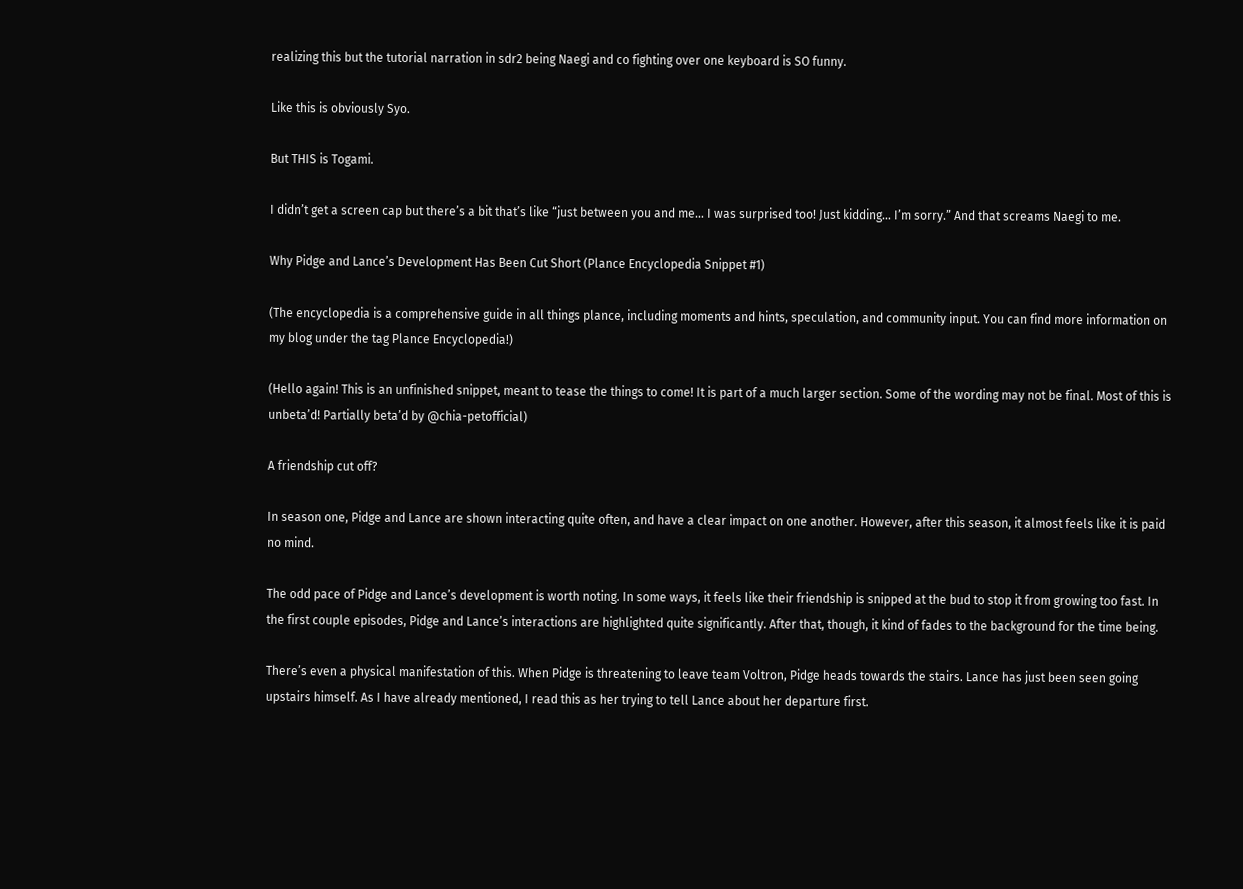realizing this but the tutorial narration in sdr2 being Naegi and co fighting over one keyboard is SO funny.

Like this is obviously Syo.

But THIS is Togami.

I didn’t get a screen cap but there’s a bit that’s like “just between you and me… I was surprised too! Just kidding… I’m sorry.” And that screams Naegi to me.

Why Pidge and Lance’s Development Has Been Cut Short (Plance Encyclopedia Snippet #1)

(The encyclopedia is a comprehensive guide in all things plance, including moments and hints, speculation, and community input. You can find more information on my blog under the tag Plance Encyclopedia!)

(Hello again! This is an unfinished snippet, meant to tease the things to come! It is part of a much larger section. Some of the wording may not be final. Most of this is unbeta’d! Partially beta’d by @chia-petofficial)

A friendship cut off?

In season one, Pidge and Lance are shown interacting quite often, and have a clear impact on one another. However, after this season, it almost feels like it is paid no mind.

The odd pace of Pidge and Lance’s development is worth noting. In some ways, it feels like their friendship is snipped at the bud to stop it from growing too fast. In the first couple episodes, Pidge and Lance’s interactions are highlighted quite significantly. After that, though, it kind of fades to the background for the time being.

There’s even a physical manifestation of this. When Pidge is threatening to leave team Voltron, Pidge heads towards the stairs. Lance has just been seen going upstairs himself. As I have already mentioned, I read this as her trying to tell Lance about her departure first.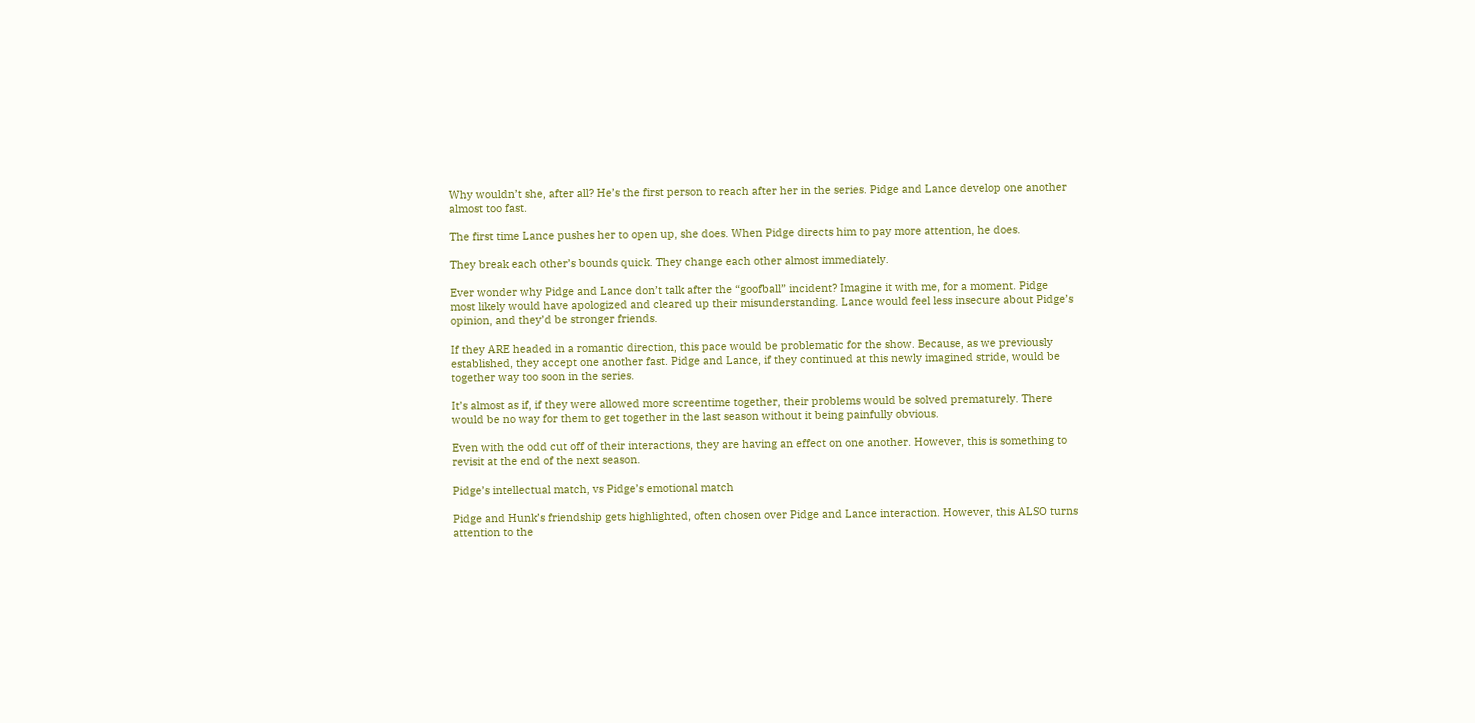Why wouldn’t she, after all? He’s the first person to reach after her in the series. Pidge and Lance develop one another almost too fast.

The first time Lance pushes her to open up, she does. When Pidge directs him to pay more attention, he does.

They break each other’s bounds quick. They change each other almost immediately.

Ever wonder why Pidge and Lance don’t talk after the “goofball” incident? Imagine it with me, for a moment. Pidge most likely would have apologized and cleared up their misunderstanding. Lance would feel less insecure about Pidge’s opinion, and they’d be stronger friends.

If they ARE headed in a romantic direction, this pace would be problematic for the show. Because, as we previously established, they accept one another fast. Pidge and Lance, if they continued at this newly imagined stride, would be together way too soon in the series.

It’s almost as if, if they were allowed more screentime together, their problems would be solved prematurely. There would be no way for them to get together in the last season without it being painfully obvious.

Even with the odd cut off of their interactions, they are having an effect on one another. However, this is something to revisit at the end of the next season.

Pidge’s intellectual match, vs Pidge’s emotional match

Pidge and Hunk’s friendship gets highlighted, often chosen over Pidge and Lance interaction. However, this ALSO turns attention to the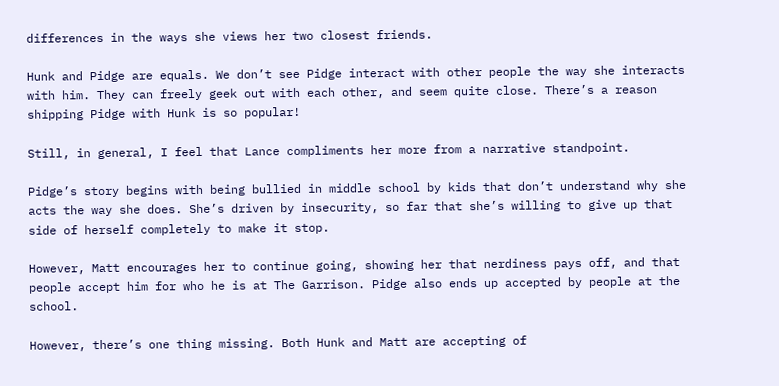differences in the ways she views her two closest friends.

Hunk and Pidge are equals. We don’t see Pidge interact with other people the way she interacts with him. They can freely geek out with each other, and seem quite close. There’s a reason shipping Pidge with Hunk is so popular!

Still, in general, I feel that Lance compliments her more from a narrative standpoint.

Pidge’s story begins with being bullied in middle school by kids that don’t understand why she acts the way she does. She’s driven by insecurity, so far that she’s willing to give up that side of herself completely to make it stop.

However, Matt encourages her to continue going, showing her that nerdiness pays off, and that people accept him for who he is at The Garrison. Pidge also ends up accepted by people at the school.

However, there’s one thing missing. Both Hunk and Matt are accepting of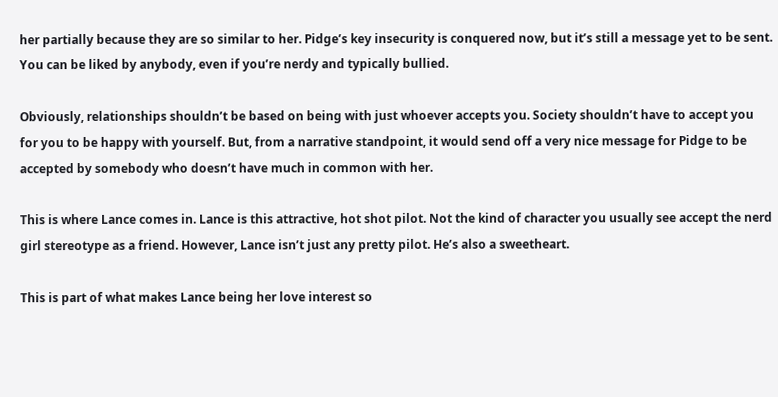her partially because they are so similar to her. Pidge’s key insecurity is conquered now, but it’s still a message yet to be sent. You can be liked by anybody, even if you’re nerdy and typically bullied.

Obviously, relationships shouldn’t be based on being with just whoever accepts you. Society shouldn’t have to accept you for you to be happy with yourself. But, from a narrative standpoint, it would send off a very nice message for Pidge to be accepted by somebody who doesn’t have much in common with her.

This is where Lance comes in. Lance is this attractive, hot shot pilot. Not the kind of character you usually see accept the nerd girl stereotype as a friend. However, Lance isn’t just any pretty pilot. He’s also a sweetheart.

This is part of what makes Lance being her love interest so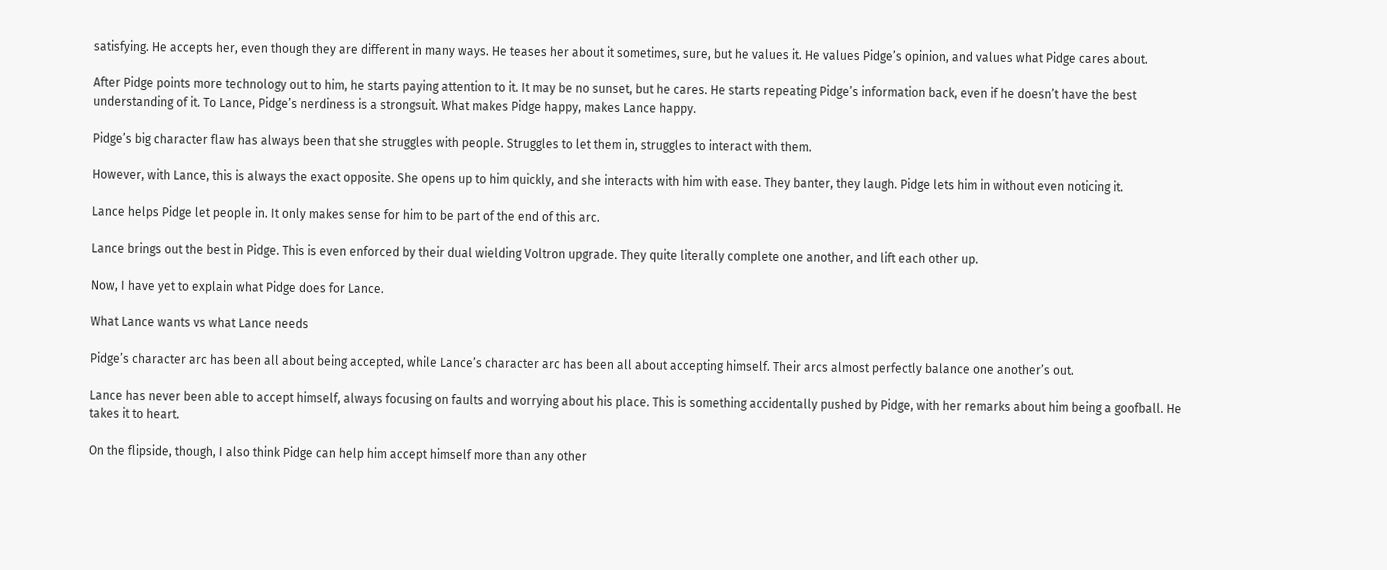satisfying. He accepts her, even though they are different in many ways. He teases her about it sometimes, sure, but he values it. He values Pidge’s opinion, and values what Pidge cares about.

After Pidge points more technology out to him, he starts paying attention to it. It may be no sunset, but he cares. He starts repeating Pidge’s information back, even if he doesn’t have the best understanding of it. To Lance, Pidge’s nerdiness is a strongsuit. What makes Pidge happy, makes Lance happy.

Pidge’s big character flaw has always been that she struggles with people. Struggles to let them in, struggles to interact with them.

However, with Lance, this is always the exact opposite. She opens up to him quickly, and she interacts with him with ease. They banter, they laugh. Pidge lets him in without even noticing it.

Lance helps Pidge let people in. It only makes sense for him to be part of the end of this arc.

Lance brings out the best in Pidge. This is even enforced by their dual wielding Voltron upgrade. They quite literally complete one another, and lift each other up.

Now, I have yet to explain what Pidge does for Lance.

What Lance wants vs what Lance needs

Pidge’s character arc has been all about being accepted, while Lance’s character arc has been all about accepting himself. Their arcs almost perfectly balance one another’s out.

Lance has never been able to accept himself, always focusing on faults and worrying about his place. This is something accidentally pushed by Pidge, with her remarks about him being a goofball. He takes it to heart.

On the flipside, though, I also think Pidge can help him accept himself more than any other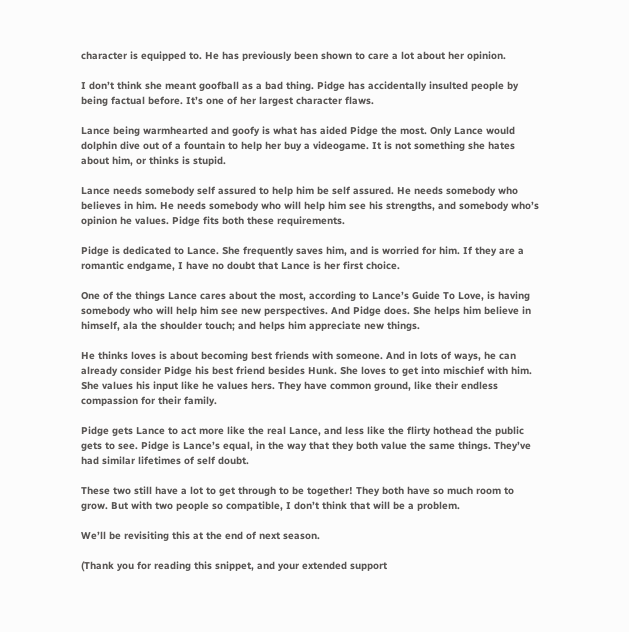character is equipped to. He has previously been shown to care a lot about her opinion.

I don’t think she meant goofball as a bad thing. Pidge has accidentally insulted people by being factual before. It’s one of her largest character flaws.

Lance being warmhearted and goofy is what has aided Pidge the most. Only Lance would dolphin dive out of a fountain to help her buy a videogame. It is not something she hates about him, or thinks is stupid.

Lance needs somebody self assured to help him be self assured. He needs somebody who believes in him. He needs somebody who will help him see his strengths, and somebody who’s opinion he values. Pidge fits both these requirements.

Pidge is dedicated to Lance. She frequently saves him, and is worried for him. If they are a romantic endgame, I have no doubt that Lance is her first choice.

One of the things Lance cares about the most, according to Lance’s Guide To Love, is having somebody who will help him see new perspectives. And Pidge does. She helps him believe in himself, ala the shoulder touch; and helps him appreciate new things.

He thinks loves is about becoming best friends with someone. And in lots of ways, he can already consider Pidge his best friend besides Hunk. She loves to get into mischief with him. She values his input like he values hers. They have common ground, like their endless compassion for their family.

Pidge gets Lance to act more like the real Lance, and less like the flirty hothead the public gets to see. Pidge is Lance’s equal, in the way that they both value the same things. They’ve had similar lifetimes of self doubt.

These two still have a lot to get through to be together! They both have so much room to grow. But with two people so compatible, I don’t think that will be a problem.

We’ll be revisiting this at the end of next season.

(Thank you for reading this snippet, and your extended support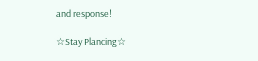and response!

☆Stay Plancing☆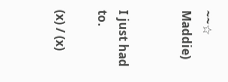~~☆ Maddie)


I just had to.

(x) / (x)